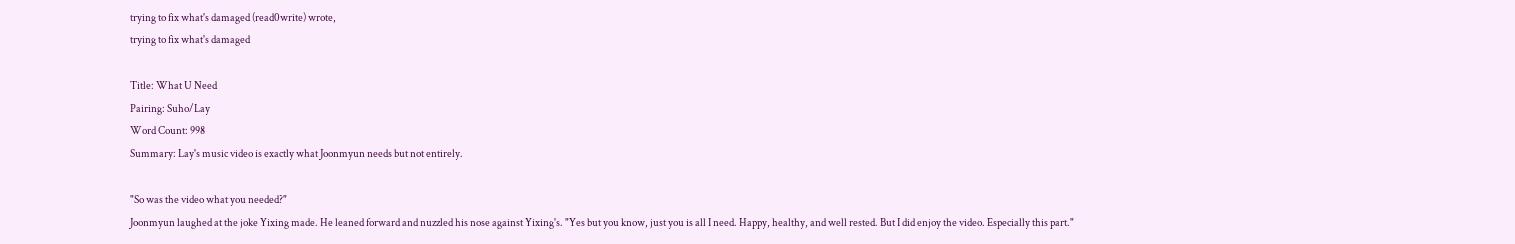trying to fix what's damaged (read0write) wrote,
trying to fix what's damaged

Title: What U Need
Pairing: Suho/Lay
Word Count: 998
Summary: Lay's music video is exactly what Joonmyun needs but not entirely.

"So was the video what you needed?"
Joonmyun laughed at the joke Yixing made. He leaned forward and nuzzled his nose against Yixing's. "Yes but you know, just you is all I need. Happy, healthy, and well rested. But I did enjoy the video. Especially this part."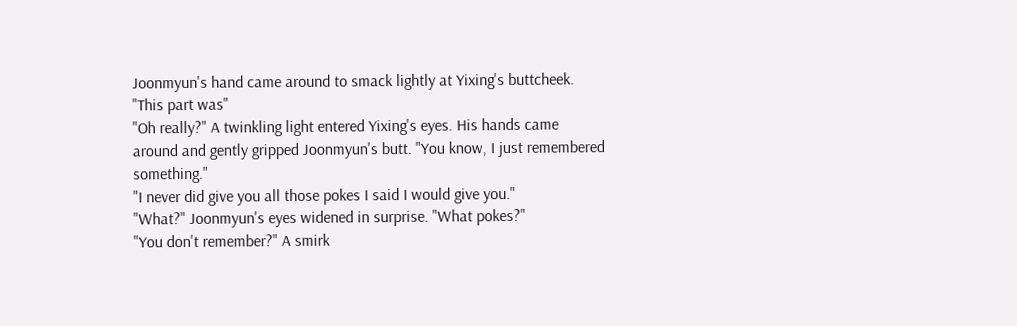Joonmyun's hand came around to smack lightly at Yixing's buttcheek. "This part was"
"Oh really?" A twinkling light entered Yixing's eyes. His hands came around and gently gripped Joonmyun's butt. "You know, I just remembered something."
"I never did give you all those pokes I said I would give you."
"What?" Joonmyun's eyes widened in surprise. "What pokes?"
"You don't remember?" A smirk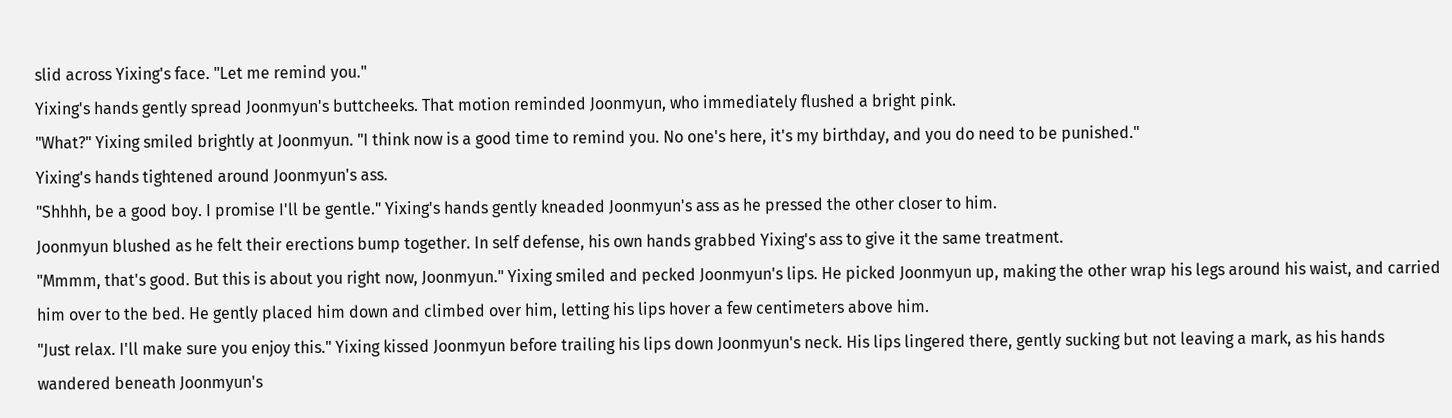slid across Yixing's face. "Let me remind you."
Yixing's hands gently spread Joonmyun's buttcheeks. That motion reminded Joonmyun, who immediately flushed a bright pink.
"What?" Yixing smiled brightly at Joonmyun. "I think now is a good time to remind you. No one's here, it's my birthday, and you do need to be punished."
Yixing's hands tightened around Joonmyun's ass.
"Shhhh, be a good boy. I promise I'll be gentle." Yixing's hands gently kneaded Joonmyun's ass as he pressed the other closer to him.
Joonmyun blushed as he felt their erections bump together. In self defense, his own hands grabbed Yixing's ass to give it the same treatment.
"Mmmm, that's good. But this is about you right now, Joonmyun." Yixing smiled and pecked Joonmyun's lips. He picked Joonmyun up, making the other wrap his legs around his waist, and carried him over to the bed. He gently placed him down and climbed over him, letting his lips hover a few centimeters above him.
"Just relax. I'll make sure you enjoy this." Yixing kissed Joonmyun before trailing his lips down Joonmyun's neck. His lips lingered there, gently sucking but not leaving a mark, as his hands wandered beneath Joonmyun's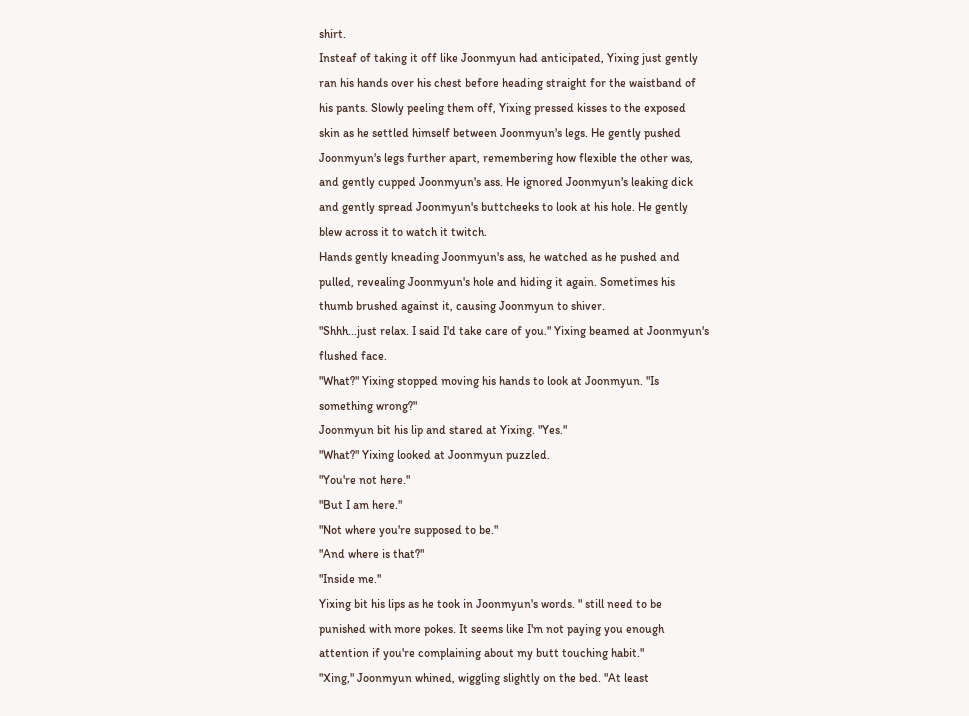shirt.
Insteaf of taking it off like Joonmyun had anticipated, Yixing just gently ran his hands over his chest before heading straight for the waistband of his pants. Slowly peeling them off, Yixing pressed kisses to the exposed skin as he settled himself between Joonmyun's legs. He gently pushed Joonmyun's legs further apart, remembering how flexible the other was, and gently cupped Joonmyun's ass. He ignored Joonmyun's leaking dick and gently spread Joonmyun's buttcheeks to look at his hole. He gently blew across it to watch it twitch.
Hands gently kneading Joonmyun's ass, he watched as he pushed and pulled, revealing Joonmyun's hole and hiding it again. Sometimes his thumb brushed against it, causing Joonmyun to shiver.
"Shhh...just relax. I said I'd take care of you." Yixing beamed at Joonmyun's flushed face.
"What?" Yixing stopped moving his hands to look at Joonmyun. "Is something wrong?"
Joonmyun bit his lip and stared at Yixing. "Yes."
"What?" Yixing looked at Joonmyun puzzled.
"You're not here."
"But I am here."
"Not where you're supposed to be."
"And where is that?"
"Inside me."
Yixing bit his lips as he took in Joonmyun's words. " still need to be punished with more pokes. It seems like I'm not paying you enough attention if you're complaining about my butt touching habit."
"Xing," Joonmyun whined, wiggling slightly on the bed. "At least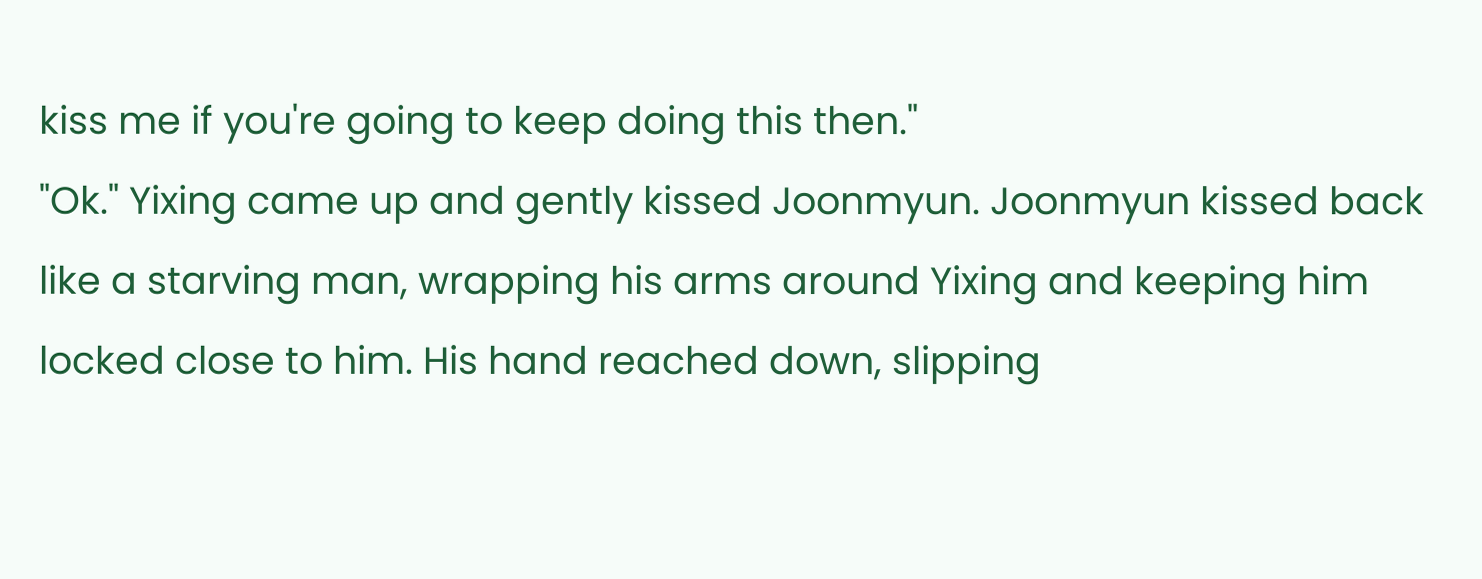kiss me if you're going to keep doing this then."
"Ok." Yixing came up and gently kissed Joonmyun. Joonmyun kissed back like a starving man, wrapping his arms around Yixing and keeping him locked close to him. His hand reached down, slipping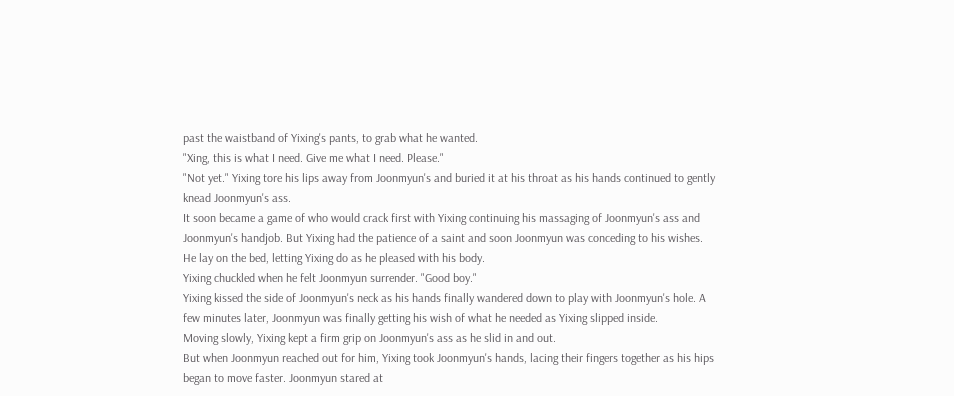past the waistband of Yixing's pants, to grab what he wanted.
"Xing, this is what I need. Give me what I need. Please."
"Not yet." Yixing tore his lips away from Joonmyun's and buried it at his throat as his hands continued to gently knead Joonmyun's ass.
It soon became a game of who would crack first with Yixing continuing his massaging of Joonmyun's ass and Joonmyun's handjob. But Yixing had the patience of a saint and soon Joonmyun was conceding to his wishes. He lay on the bed, letting Yixing do as he pleased with his body.
Yixing chuckled when he felt Joonmyun surrender. "Good boy."
Yixing kissed the side of Joonmyun's neck as his hands finally wandered down to play with Joonmyun's hole. A few minutes later, Joonmyun was finally getting his wish of what he needed as Yixing slipped inside.
Moving slowly, Yixing kept a firm grip on Joonmyun's ass as he slid in and out.
But when Joonmyun reached out for him, Yixing took Joonmyun's hands, lacing their fingers together as his hips began to move faster. Joonmyun stared at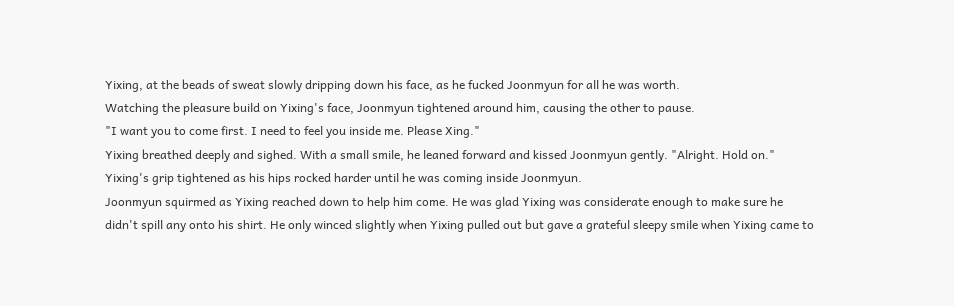Yixing, at the beads of sweat slowly dripping down his face, as he fucked Joonmyun for all he was worth.
Watching the pleasure build on Yixing's face, Joonmyun tightened around him, causing the other to pause.
"I want you to come first. I need to feel you inside me. Please Xing."
Yixing breathed deeply and sighed. With a small smile, he leaned forward and kissed Joonmyun gently. "Alright. Hold on."
Yixing's grip tightened as his hips rocked harder until he was coming inside Joonmyun.
Joonmyun squirmed as Yixing reached down to help him come. He was glad Yixing was considerate enough to make sure he didn't spill any onto his shirt. He only winced slightly when Yixing pulled out but gave a grateful sleepy smile when Yixing came to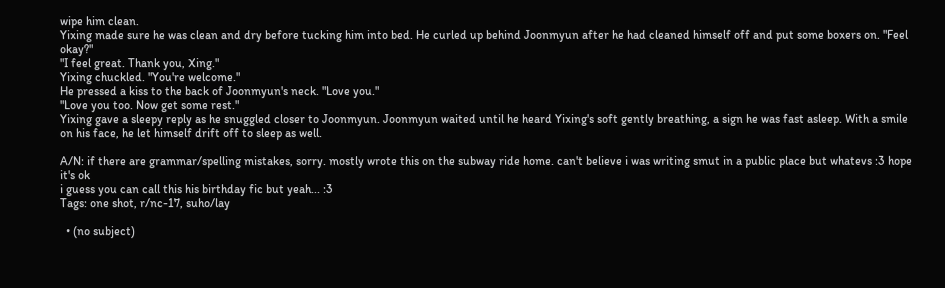wipe him clean.
Yixing made sure he was clean and dry before tucking him into bed. He curled up behind Joonmyun after he had cleaned himself off and put some boxers on. "Feel okay?"
"I feel great. Thank you, Xing."
Yixing chuckled. "You're welcome."
He pressed a kiss to the back of Joonmyun's neck. "Love you."
"Love you too. Now get some rest."
Yixing gave a sleepy reply as he snuggled closer to Joonmyun. Joonmyun waited until he heard Yixing's soft gently breathing, a sign he was fast asleep. With a smile on his face, he let himself drift off to sleep as well.

A/N: if there are grammar/spelling mistakes, sorry. mostly wrote this on the subway ride home. can't believe i was writing smut in a public place but whatevs :3 hope it's ok
i guess you can call this his birthday fic but yeah... :3
Tags: one shot, r/nc-17, suho/lay

  • (no subject)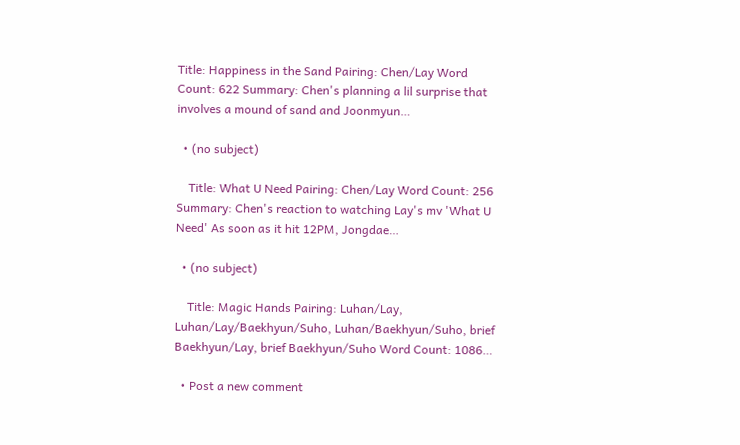Title: Happiness in the Sand Pairing: Chen/Lay Word Count: 622 Summary: Chen's planning a lil surprise that involves a mound of sand and Joonmyun…

  • (no subject)

    Title: What U Need Pairing: Chen/Lay Word Count: 256 Summary: Chen's reaction to watching Lay's mv 'What U Need' As soon as it hit 12PM, Jongdae…

  • (no subject)

    Title: Magic Hands Pairing: Luhan/Lay, Luhan/Lay/Baekhyun/Suho, Luhan/Baekhyun/Suho, brief Baekhyun/Lay, brief Baekhyun/Suho Word Count: 1086…

  • Post a new comment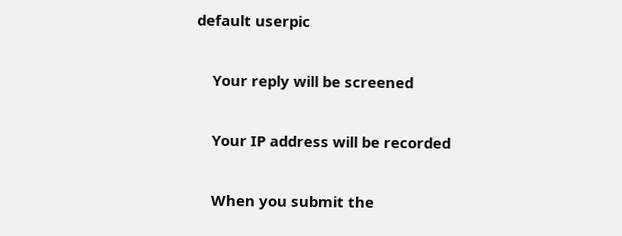default userpic

    Your reply will be screened

    Your IP address will be recorded

    When you submit the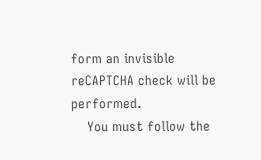form an invisible reCAPTCHA check will be performed.
    You must follow the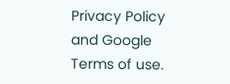Privacy Policy and Google Terms of use.